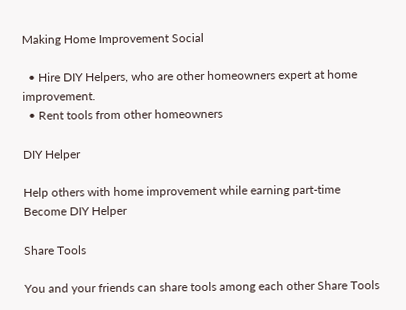Making Home Improvement Social

  • Hire DIY Helpers, who are other homeowners expert at home improvement.
  • Rent tools from other homeowners

DIY Helper

Help others with home improvement while earning part-time
Become DIY Helper

Share Tools

You and your friends can share tools among each other Share Tools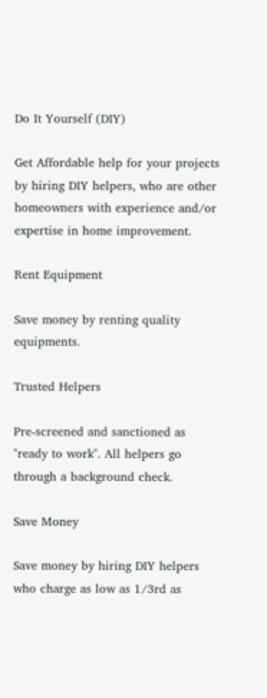Do It Yourself (DIY)

Get Affordable help for your projects by hiring DIY helpers, who are other homeowners with experience and/or expertise in home improvement.

Rent Equipment

Save money by renting quality equipments.

Trusted Helpers

Pre-screened and sanctioned as "ready to work". All helpers go through a background check.

Save Money

Save money by hiring DIY helpers who charge as low as 1/3rd as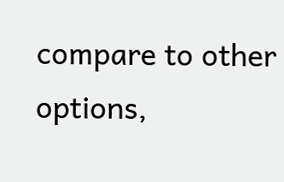compare to other options,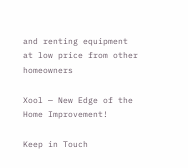and renting equipment at low price from other homeowners

Xool — New Edge of the Home Improvement!

Keep in Touch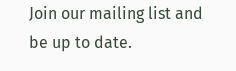Join our mailing list and be up to date.